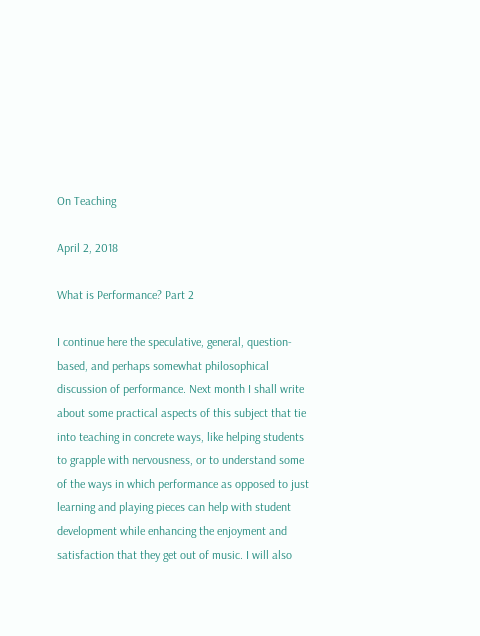On Teaching

April 2, 2018

What is Performance? Part 2

I continue here the speculative, general, question-based, and perhaps somewhat philosophical discussion of performance. Next month I shall write about some practical aspects of this subject that tie into teaching in concrete ways, like helping students to grapple with nervousness, or to understand some of the ways in which performance as opposed to just learning and playing pieces can help with student development while enhancing the enjoyment and satisfaction that they get out of music. I will also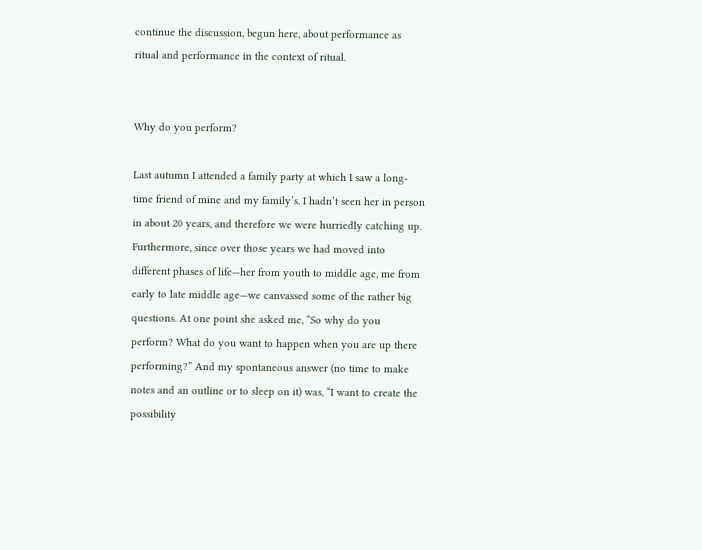continue the discussion, begun here, about performance as ritual and performance in the context of ritual.


Why do you perform?

Last autumn I attended a family party at which I saw a long-time friend of mine and my family’s. I hadn’t seen her in person in about 20 years, and therefore we were hurriedly catching up. Furthermore, since over those years we had moved into different phases of life—her from youth to middle age, me from early to late middle age—we canvassed some of the rather big questions. At one point she asked me, “So why do you perform? What do you want to happen when you are up there performing?” And my spontaneous answer (no time to make notes and an outline or to sleep on it) was, “I want to create the possibility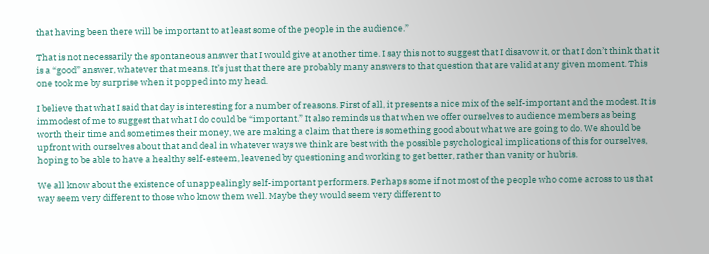that having been there will be important to at least some of the people in the audience.”

That is not necessarily the spontaneous answer that I would give at another time. I say this not to suggest that I disavow it, or that I don’t think that it is a “good” answer, whatever that means. It’s just that there are probably many answers to that question that are valid at any given moment. This one took me by surprise when it popped into my head.

I believe that what I said that day is interesting for a number of reasons. First of all, it presents a nice mix of the self-important and the modest. It is immodest of me to suggest that what I do could be “important.” It also reminds us that when we offer ourselves to audience members as being worth their time and sometimes their money, we are making a claim that there is something good about what we are going to do. We should be upfront with ourselves about that and deal in whatever ways we think are best with the possible psychological implications of this for ourselves, hoping to be able to have a healthy self-esteem, leavened by questioning and working to get better, rather than vanity or hubris.

We all know about the existence of unappealingly self-important performers. Perhaps some if not most of the people who come across to us that way seem very different to those who know them well. Maybe they would seem very different to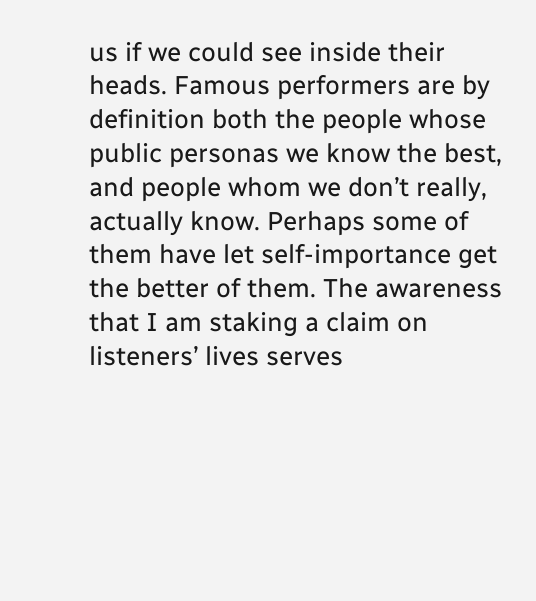us if we could see inside their heads. Famous performers are by definition both the people whose public personas we know the best, and people whom we don’t really, actually know. Perhaps some of them have let self-importance get the better of them. The awareness that I am staking a claim on listeners’ lives serves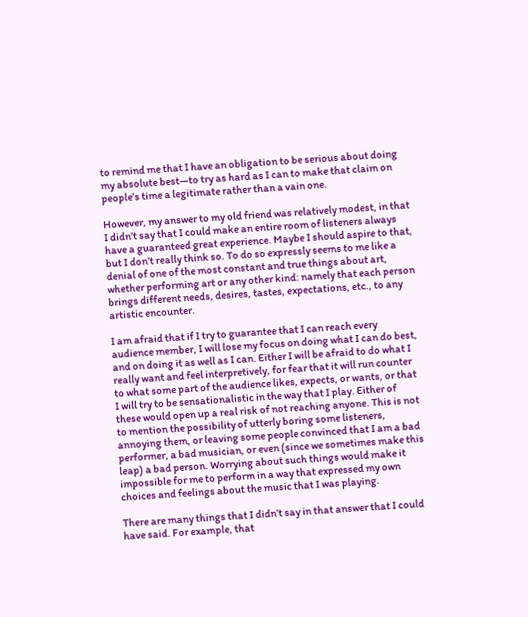to remind me that I have an obligation to be serious about doing my absolute best—to try as hard as I can to make that claim on people’s time a legitimate rather than a vain one.

However, my answer to my old friend was relatively modest, in that I didn’t say that I could make an entire room of listeners always have a guaranteed great experience. Maybe I should aspire to that, but I don’t really think so. To do so expressly seems to me like a denial of one of the most constant and true things about art, whether performing art or any other kind: namely that each person brings different needs, desires, tastes, expectations, etc., to any artistic encounter.

I am afraid that if I try to guarantee that I can reach every audience member, I will lose my focus on doing what I can do best, and on doing it as well as I can. Either I will be afraid to do what I really want and feel interpretively, for fear that it will run counter to what some part of the audience likes, expects, or wants, or that I will try to be sensationalistic in the way that I play. Either of these would open up a real risk of not reaching anyone. This is not to mention the possibility of utterly boring some listeners, annoying them, or leaving some people convinced that I am a bad performer, a bad musician, or even (since we sometimes make this leap) a bad person. Worrying about such things would make it impossible for me to perform in a way that expressed my own choices and feelings about the music that I was playing.

There are many things that I didn’t say in that answer that I could have said. For example, that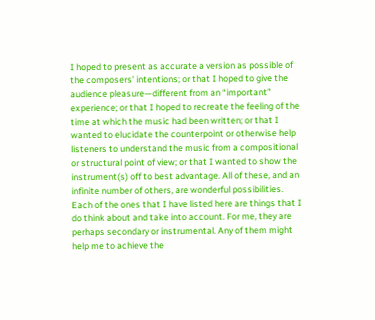I hoped to present as accurate a version as possible of the composers’ intentions; or that I hoped to give the audience pleasure—different from an “important” experience; or that I hoped to recreate the feeling of the time at which the music had been written; or that I wanted to elucidate the counterpoint or otherwise help listeners to understand the music from a compositional or structural point of view; or that I wanted to show the instrument(s) off to best advantage. All of these, and an infinite number of others, are wonderful possibilities. Each of the ones that I have listed here are things that I do think about and take into account. For me, they are perhaps secondary or instrumental. Any of them might help me to achieve the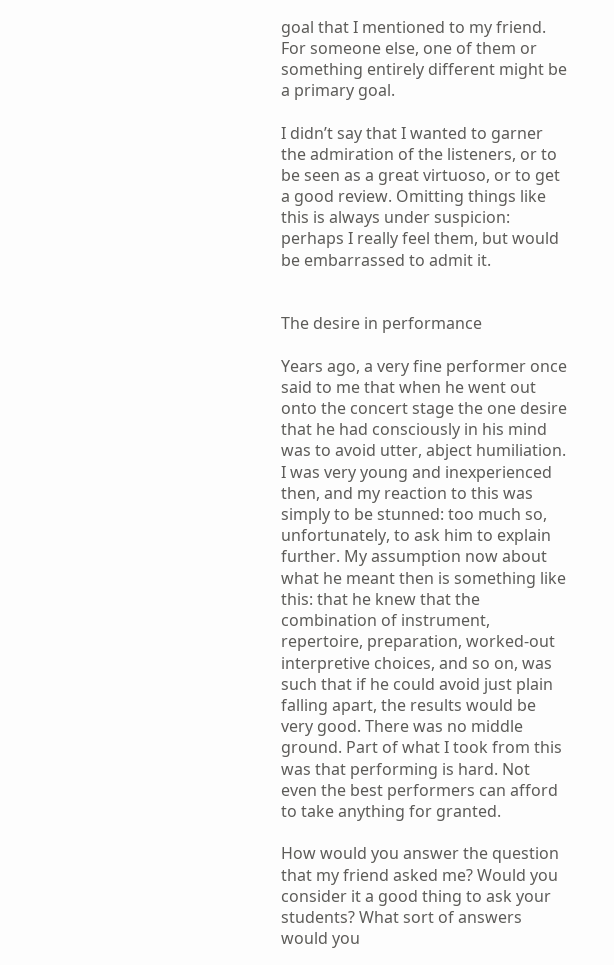goal that I mentioned to my friend. For someone else, one of them or something entirely different might be a primary goal.

I didn’t say that I wanted to garner the admiration of the listeners, or to be seen as a great virtuoso, or to get a good review. Omitting things like this is always under suspicion: perhaps I really feel them, but would be embarrassed to admit it.


The desire in performance

Years ago, a very fine performer once said to me that when he went out onto the concert stage the one desire that he had consciously in his mind was to avoid utter, abject humiliation. I was very young and inexperienced then, and my reaction to this was simply to be stunned: too much so, unfortunately, to ask him to explain further. My assumption now about what he meant then is something like this: that he knew that the combination of instrument, repertoire, preparation, worked-out interpretive choices, and so on, was such that if he could avoid just plain falling apart, the results would be very good. There was no middle ground. Part of what I took from this was that performing is hard. Not even the best performers can afford to take anything for granted.

How would you answer the question that my friend asked me? Would you consider it a good thing to ask your students? What sort of answers would you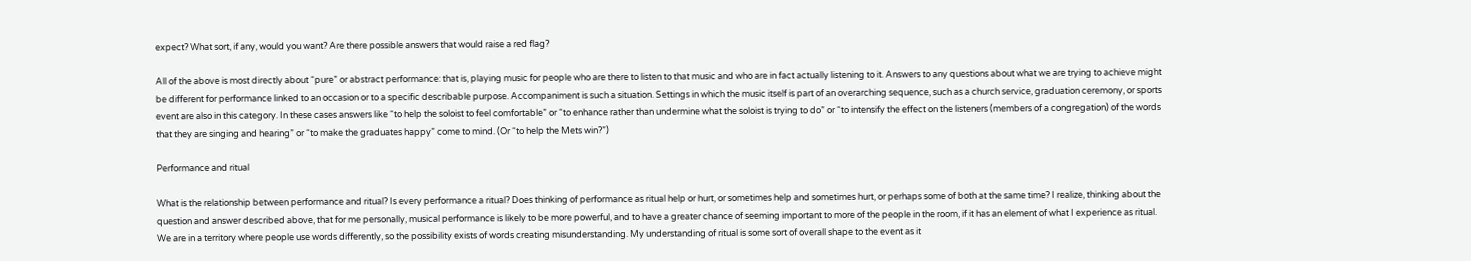expect? What sort, if any, would you want? Are there possible answers that would raise a red flag?

All of the above is most directly about “pure” or abstract performance: that is, playing music for people who are there to listen to that music and who are in fact actually listening to it. Answers to any questions about what we are trying to achieve might be different for performance linked to an occasion or to a specific describable purpose. Accompaniment is such a situation. Settings in which the music itself is part of an overarching sequence, such as a church service, graduation ceremony, or sports event are also in this category. In these cases answers like “to help the soloist to feel comfortable” or “to enhance rather than undermine what the soloist is trying to do” or “to intensify the effect on the listeners (members of a congregation) of the words that they are singing and hearing” or “to make the graduates happy” come to mind. (Or “to help the Mets win?”)

Performance and ritual

What is the relationship between performance and ritual? Is every performance a ritual? Does thinking of performance as ritual help or hurt, or sometimes help and sometimes hurt, or perhaps some of both at the same time? I realize, thinking about the question and answer described above, that for me personally, musical performance is likely to be more powerful, and to have a greater chance of seeming important to more of the people in the room, if it has an element of what I experience as ritual. We are in a territory where people use words differently, so the possibility exists of words creating misunderstanding. My understanding of ritual is some sort of overall shape to the event as it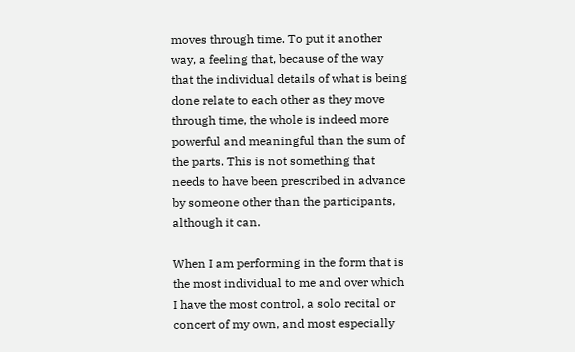moves through time. To put it another way, a feeling that, because of the way that the individual details of what is being done relate to each other as they move through time, the whole is indeed more powerful and meaningful than the sum of the parts. This is not something that needs to have been prescribed in advance by someone other than the participants, although it can.

When I am performing in the form that is the most individual to me and over which I have the most control, a solo recital or concert of my own, and most especially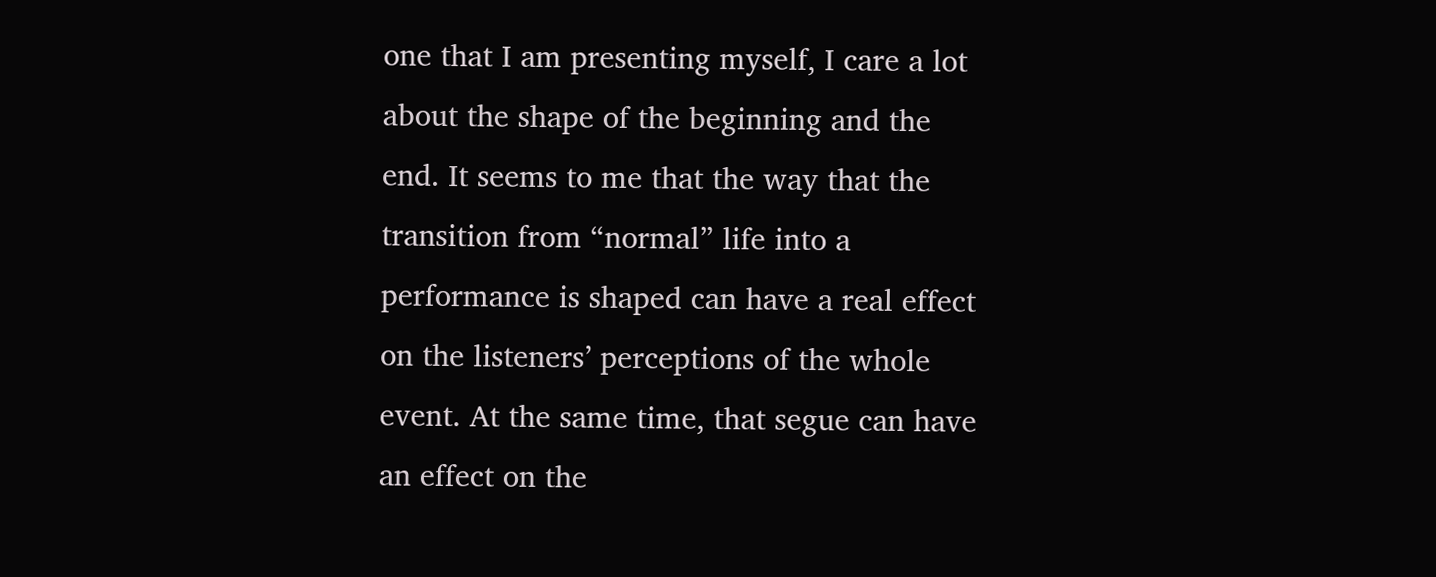one that I am presenting myself, I care a lot about the shape of the beginning and the end. It seems to me that the way that the transition from “normal” life into a performance is shaped can have a real effect on the listeners’ perceptions of the whole event. At the same time, that segue can have an effect on the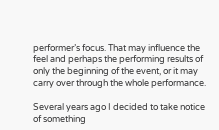performer’s focus. That may influence the feel and perhaps the performing results of only the beginning of the event, or it may carry over through the whole performance.

Several years ago I decided to take notice of something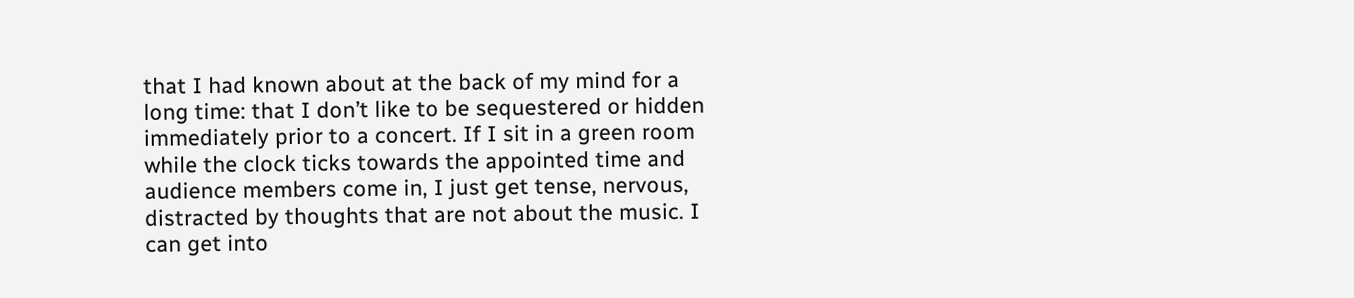that I had known about at the back of my mind for a long time: that I don’t like to be sequestered or hidden immediately prior to a concert. If I sit in a green room while the clock ticks towards the appointed time and audience members come in, I just get tense, nervous, distracted by thoughts that are not about the music. I can get into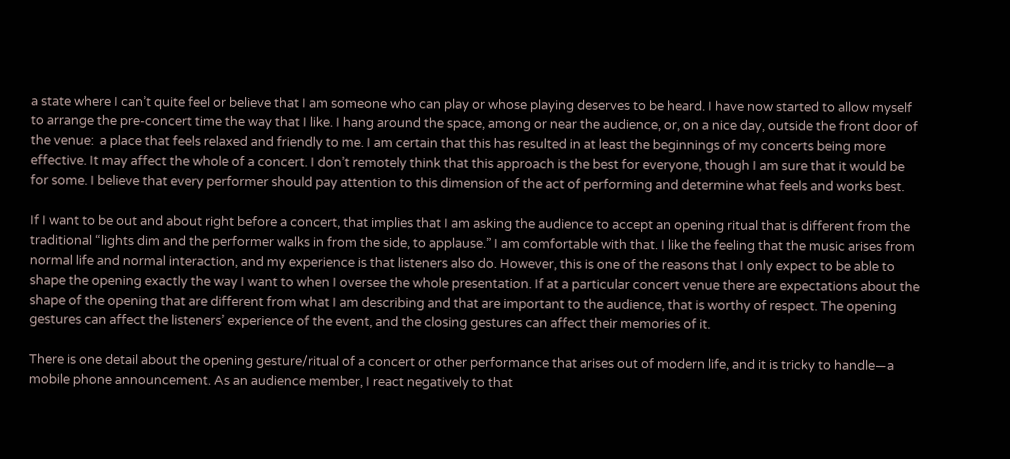a state where I can’t quite feel or believe that I am someone who can play or whose playing deserves to be heard. I have now started to allow myself to arrange the pre-concert time the way that I like. I hang around the space, among or near the audience, or, on a nice day, outside the front door of the venue:  a place that feels relaxed and friendly to me. I am certain that this has resulted in at least the beginnings of my concerts being more effective. It may affect the whole of a concert. I don’t remotely think that this approach is the best for everyone, though I am sure that it would be for some. I believe that every performer should pay attention to this dimension of the act of performing and determine what feels and works best.

If I want to be out and about right before a concert, that implies that I am asking the audience to accept an opening ritual that is different from the traditional “lights dim and the performer walks in from the side, to applause.” I am comfortable with that. I like the feeling that the music arises from normal life and normal interaction, and my experience is that listeners also do. However, this is one of the reasons that I only expect to be able to shape the opening exactly the way I want to when I oversee the whole presentation. If at a particular concert venue there are expectations about the shape of the opening that are different from what I am describing and that are important to the audience, that is worthy of respect. The opening gestures can affect the listeners’ experience of the event, and the closing gestures can affect their memories of it.

There is one detail about the opening gesture/ritual of a concert or other performance that arises out of modern life, and it is tricky to handle—a mobile phone announcement. As an audience member, I react negatively to that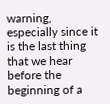warning, especially since it is the last thing that we hear before the beginning of a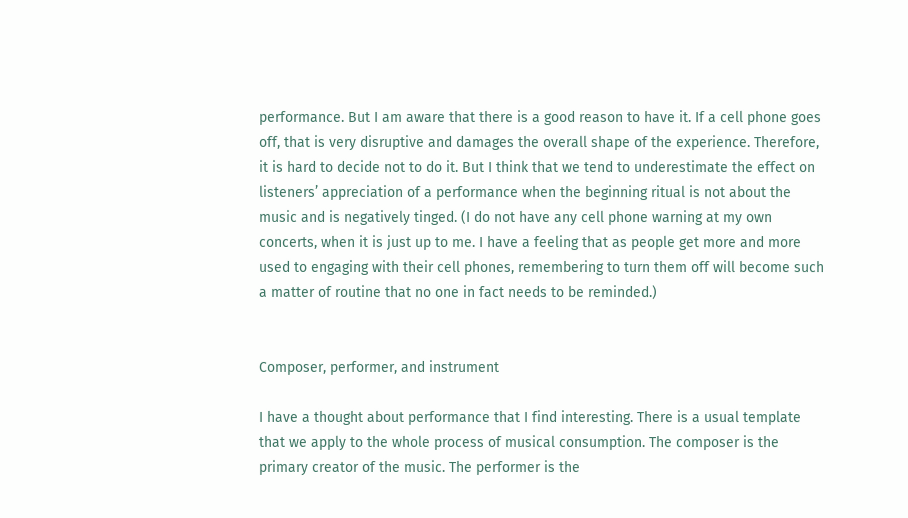performance. But I am aware that there is a good reason to have it. If a cell phone goes off, that is very disruptive and damages the overall shape of the experience. Therefore, it is hard to decide not to do it. But I think that we tend to underestimate the effect on listeners’ appreciation of a performance when the beginning ritual is not about the music and is negatively tinged. (I do not have any cell phone warning at my own concerts, when it is just up to me. I have a feeling that as people get more and more used to engaging with their cell phones, remembering to turn them off will become such a matter of routine that no one in fact needs to be reminded.)


Composer, performer, and instrument

I have a thought about performance that I find interesting. There is a usual template that we apply to the whole process of musical consumption. The composer is the primary creator of the music. The performer is the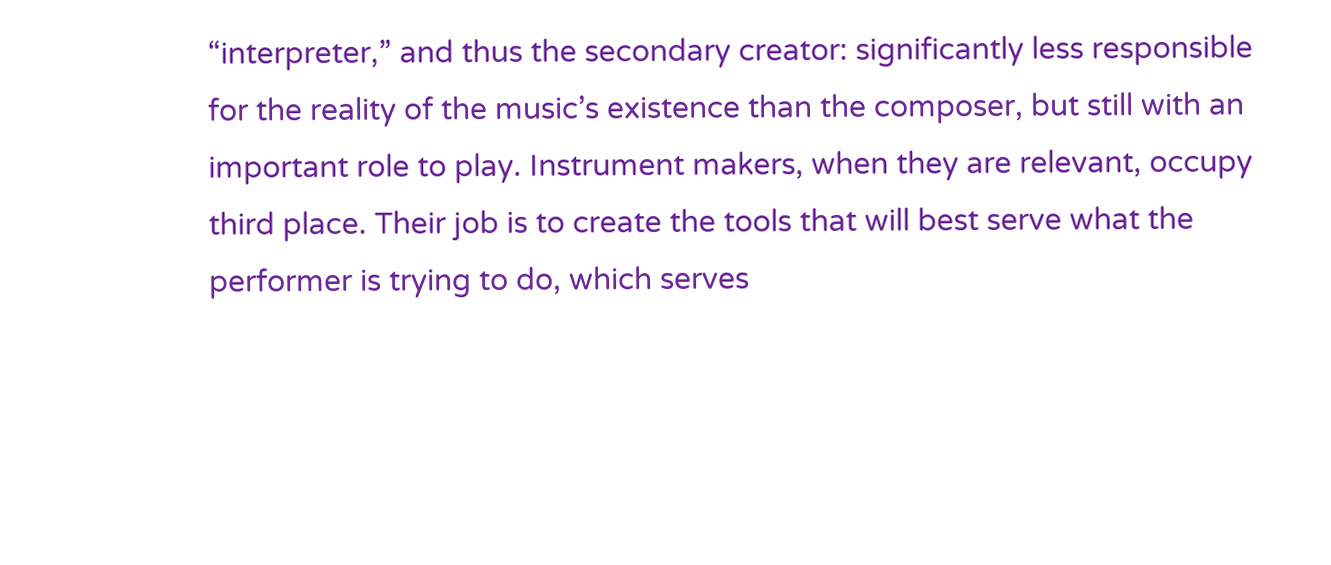“interpreter,” and thus the secondary creator: significantly less responsible for the reality of the music’s existence than the composer, but still with an important role to play. Instrument makers, when they are relevant, occupy third place. Their job is to create the tools that will best serve what the performer is trying to do, which serves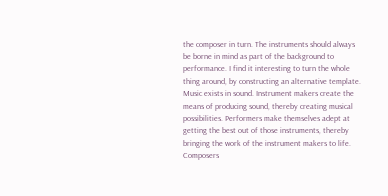the composer in turn. The instruments should always be borne in mind as part of the background to performance. I find it interesting to turn the whole thing around, by constructing an alternative template. Music exists in sound. Instrument makers create the means of producing sound, thereby creating musical possibilities. Performers make themselves adept at getting the best out of those instruments, thereby bringing the work of the instrument makers to life. Composers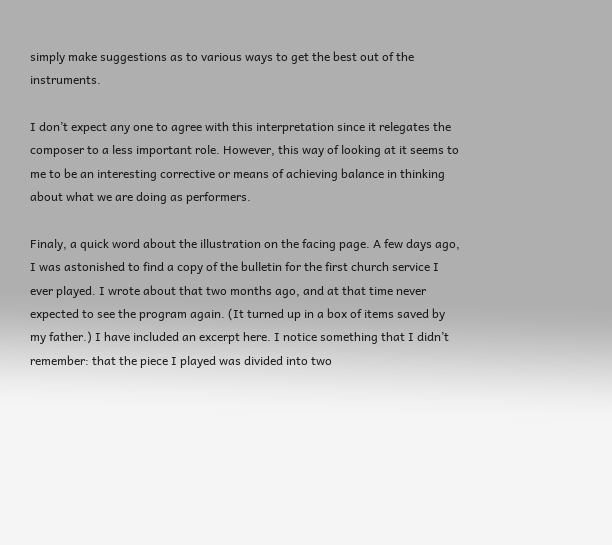simply make suggestions as to various ways to get the best out of the instruments.

I don’t expect any one to agree with this interpretation since it relegates the composer to a less important role. However, this way of looking at it seems to me to be an interesting corrective or means of achieving balance in thinking about what we are doing as performers.

Finaly, a quick word about the illustration on the facing page. A few days ago, I was astonished to find a copy of the bulletin for the first church service I ever played. I wrote about that two months ago, and at that time never expected to see the program again. (It turned up in a box of items saved by my father.) I have included an excerpt here. I notice something that I didn’t remember: that the piece I played was divided into two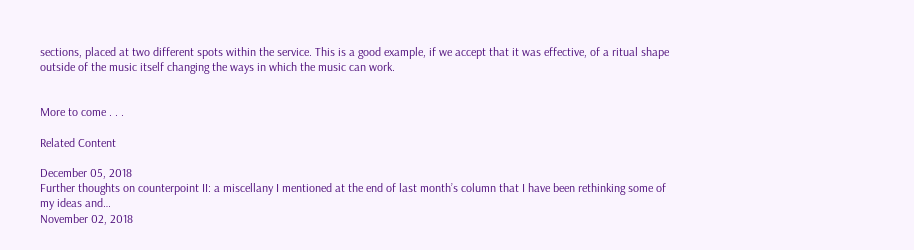sections, placed at two different spots within the service. This is a good example, if we accept that it was effective, of a ritual shape outside of the music itself changing the ways in which the music can work.


More to come . . .

Related Content

December 05, 2018
Further thoughts on counterpoint II: a miscellany I mentioned at the end of last month’s column that I have been rethinking some of my ideas and…
November 02, 2018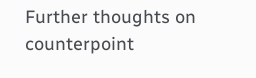Further thoughts on counterpoint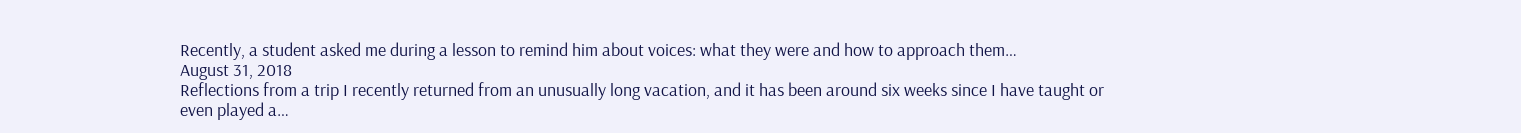Recently, a student asked me during a lesson to remind him about voices: what they were and how to approach them…
August 31, 2018
Reflections from a trip I recently returned from an unusually long vacation, and it has been around six weeks since I have taught or even played a…